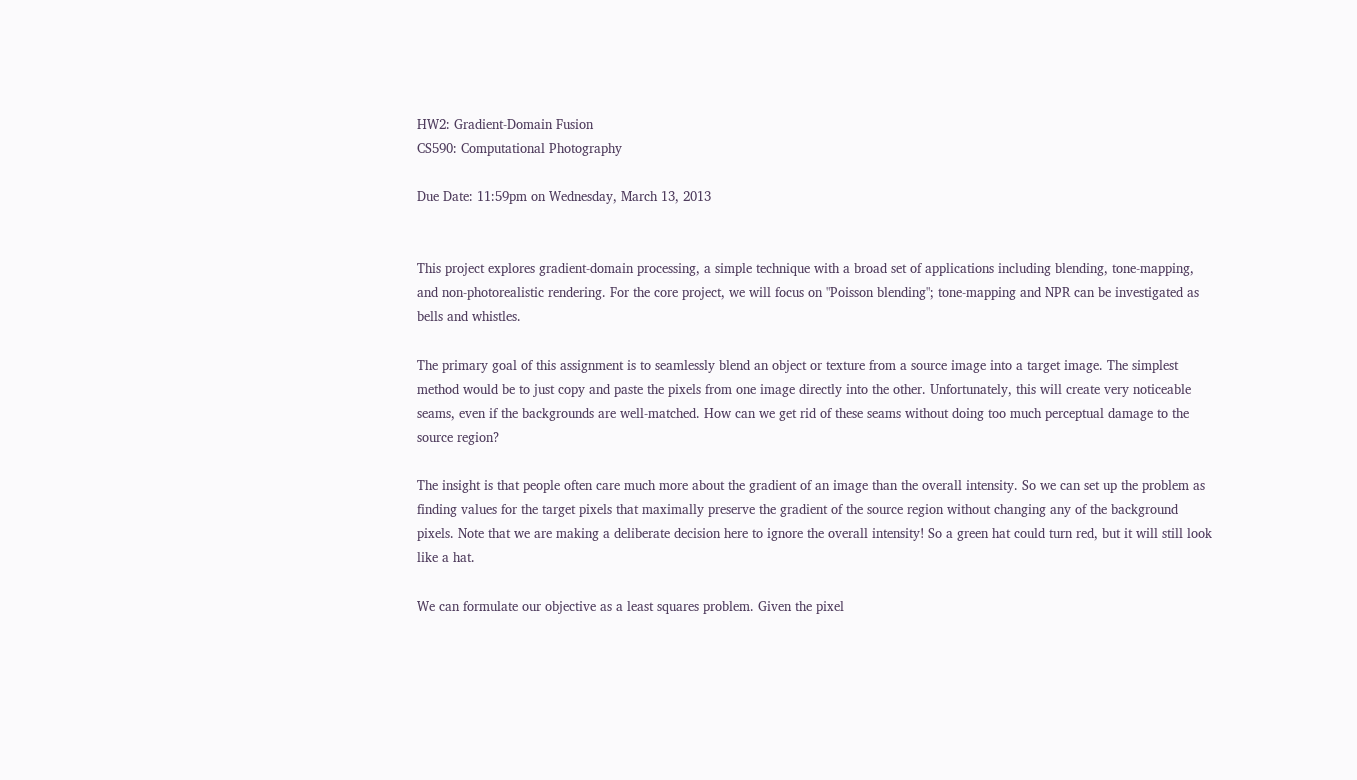HW2: Gradient-Domain Fusion
CS590: Computational Photography

Due Date: 11:59pm on Wednesday, March 13, 2013


This project explores gradient-domain processing, a simple technique with a broad set of applications including blending, tone-mapping, and non-photorealistic rendering. For the core project, we will focus on "Poisson blending"; tone-mapping and NPR can be investigated as bells and whistles.

The primary goal of this assignment is to seamlessly blend an object or texture from a source image into a target image. The simplest method would be to just copy and paste the pixels from one image directly into the other. Unfortunately, this will create very noticeable seams, even if the backgrounds are well-matched. How can we get rid of these seams without doing too much perceptual damage to the source region?

The insight is that people often care much more about the gradient of an image than the overall intensity. So we can set up the problem as finding values for the target pixels that maximally preserve the gradient of the source region without changing any of the background pixels. Note that we are making a deliberate decision here to ignore the overall intensity! So a green hat could turn red, but it will still look like a hat.

We can formulate our objective as a least squares problem. Given the pixel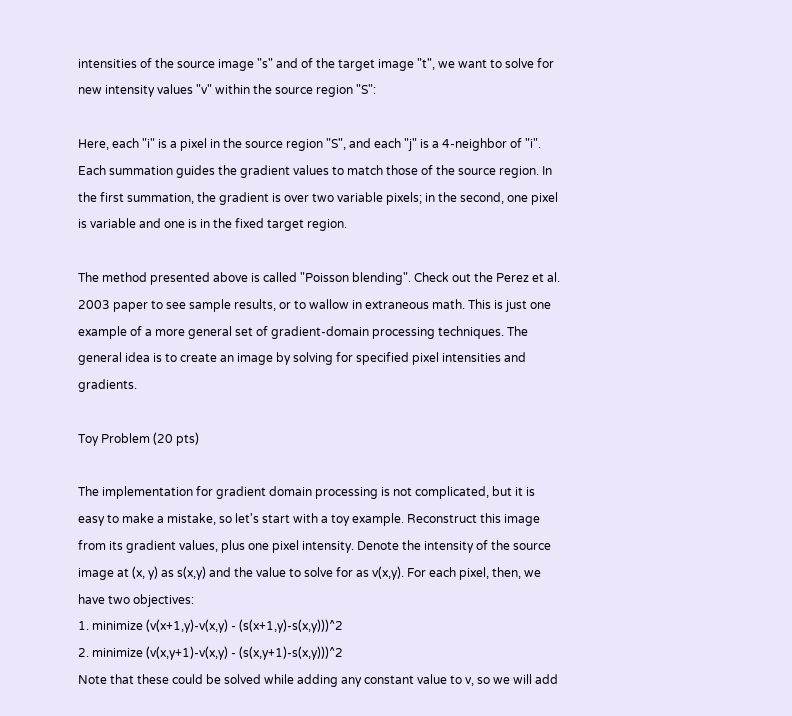intensities of the source image "s" and of the target image "t", we want to solve for new intensity values "v" within the source region "S":

Here, each "i" is a pixel in the source region "S", and each "j" is a 4-neighbor of "i". Each summation guides the gradient values to match those of the source region. In the first summation, the gradient is over two variable pixels; in the second, one pixel is variable and one is in the fixed target region.

The method presented above is called "Poisson blending". Check out the Perez et al. 2003 paper to see sample results, or to wallow in extraneous math. This is just one example of a more general set of gradient-domain processing techniques. The general idea is to create an image by solving for specified pixel intensities and gradients.

Toy Problem (20 pts)

The implementation for gradient domain processing is not complicated, but it is easy to make a mistake, so let's start with a toy example. Reconstruct this image from its gradient values, plus one pixel intensity. Denote the intensity of the source image at (x, y) as s(x,y) and the value to solve for as v(x,y). For each pixel, then, we have two objectives:
1. minimize (v(x+1,y)-v(x,y) - (s(x+1,y)-s(x,y)))^2
2. minimize (v(x,y+1)-v(x,y) - (s(x,y+1)-s(x,y)))^2
Note that these could be solved while adding any constant value to v, so we will add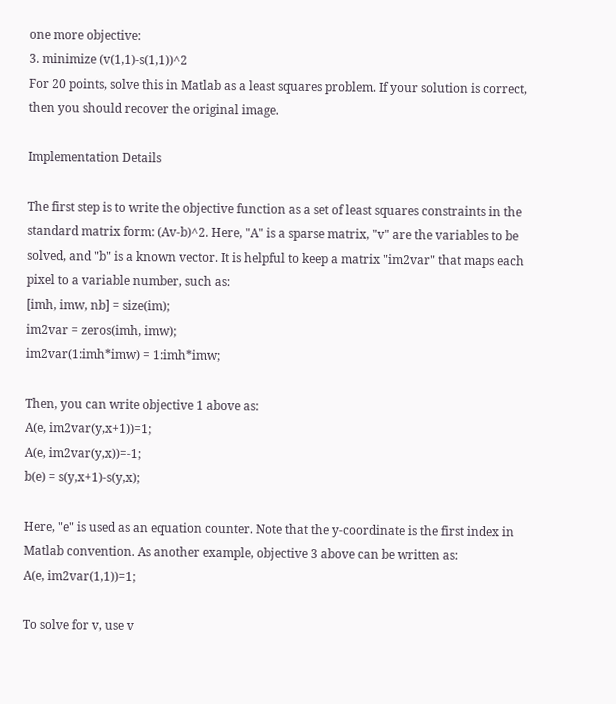one more objective:
3. minimize (v(1,1)-s(1,1))^2
For 20 points, solve this in Matlab as a least squares problem. If your solution is correct, then you should recover the original image.

Implementation Details

The first step is to write the objective function as a set of least squares constraints in the standard matrix form: (Av-b)^2. Here, "A" is a sparse matrix, "v" are the variables to be solved, and "b" is a known vector. It is helpful to keep a matrix "im2var" that maps each pixel to a variable number, such as:
[imh, imw, nb] = size(im);
im2var = zeros(imh, imw);
im2var(1:imh*imw) = 1:imh*imw;

Then, you can write objective 1 above as:
A(e, im2var(y,x+1))=1;
A(e, im2var(y,x))=-1;
b(e) = s(y,x+1)-s(y,x);

Here, "e" is used as an equation counter. Note that the y-coordinate is the first index in Matlab convention. As another example, objective 3 above can be written as:
A(e, im2var(1,1))=1;

To solve for v, use v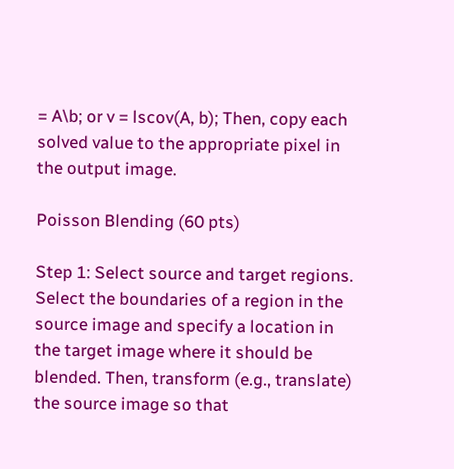= A\b; or v = lscov(A, b); Then, copy each solved value to the appropriate pixel in the output image.

Poisson Blending (60 pts)

Step 1: Select source and target regions. Select the boundaries of a region in the source image and specify a location in the target image where it should be blended. Then, transform (e.g., translate) the source image so that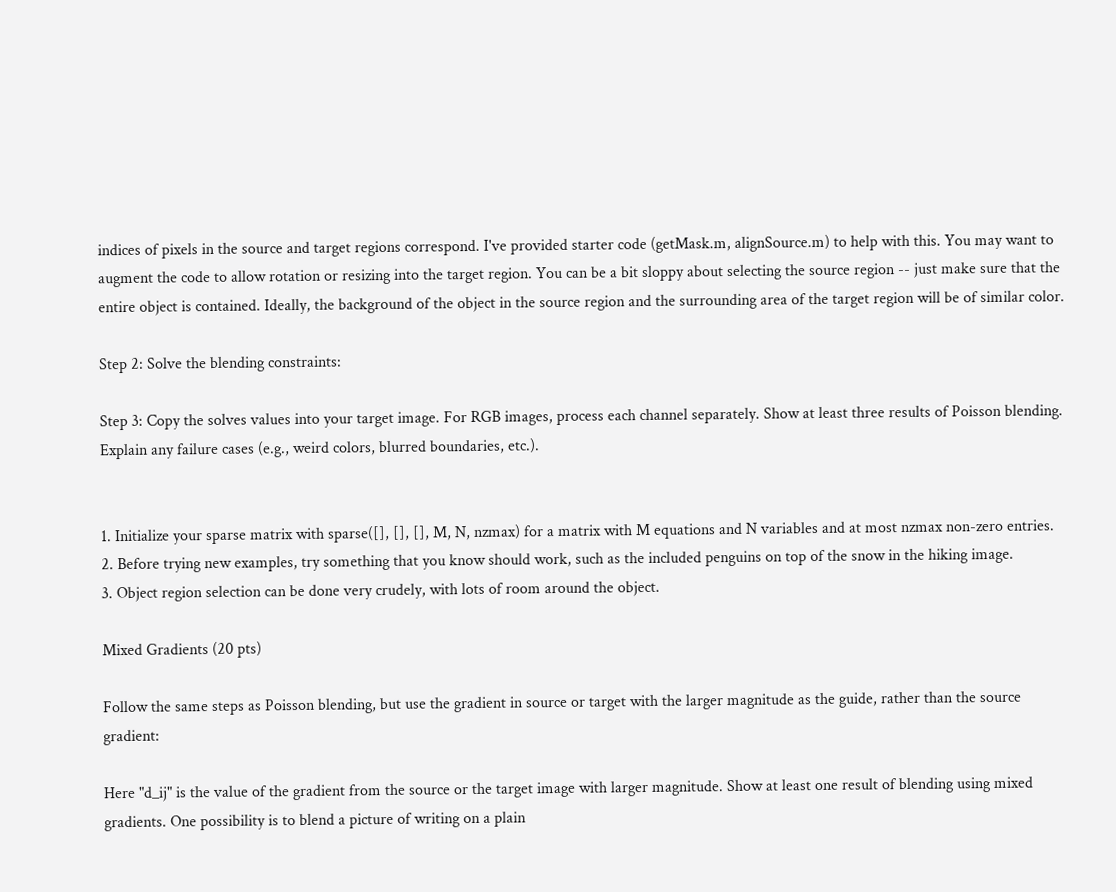indices of pixels in the source and target regions correspond. I've provided starter code (getMask.m, alignSource.m) to help with this. You may want to augment the code to allow rotation or resizing into the target region. You can be a bit sloppy about selecting the source region -- just make sure that the entire object is contained. Ideally, the background of the object in the source region and the surrounding area of the target region will be of similar color.

Step 2: Solve the blending constraints:

Step 3: Copy the solves values into your target image. For RGB images, process each channel separately. Show at least three results of Poisson blending. Explain any failure cases (e.g., weird colors, blurred boundaries, etc.).


1. Initialize your sparse matrix with sparse([], [], [], M, N, nzmax) for a matrix with M equations and N variables and at most nzmax non-zero entries.
2. Before trying new examples, try something that you know should work, such as the included penguins on top of the snow in the hiking image.
3. Object region selection can be done very crudely, with lots of room around the object.

Mixed Gradients (20 pts)

Follow the same steps as Poisson blending, but use the gradient in source or target with the larger magnitude as the guide, rather than the source gradient:

Here "d_ij" is the value of the gradient from the source or the target image with larger magnitude. Show at least one result of blending using mixed gradients. One possibility is to blend a picture of writing on a plain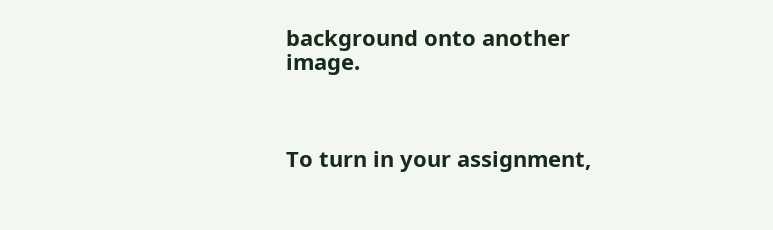background onto another image.



To turn in your assignment,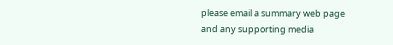please email a summary web page and any supporting media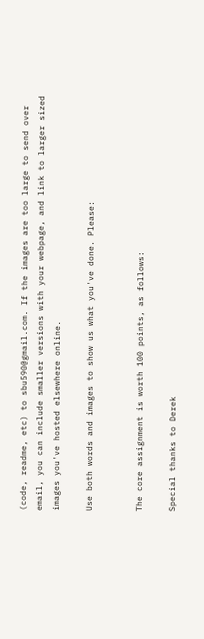(code, readme, etc) to sbu590@gmail.com. If the images are too large to send over email, you can include smaller versions with your webpage, and link to larger sized images you've hosted elsewhere online.

Use both words and images to show us what you've done. Please:


The core assignment is worth 100 points, as follows:

Special thanks to Derek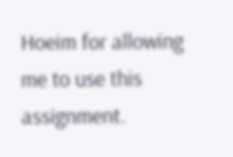Hoeim for allowing me to use this assignment.